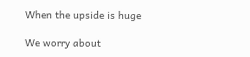When the upside is huge

We worry about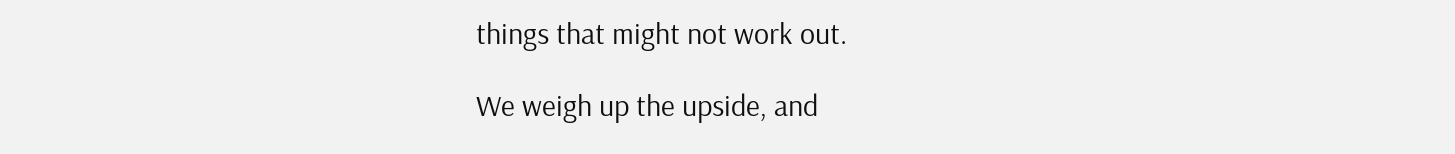things that might not work out.

We weigh up the upside, and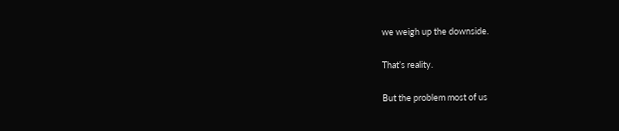we weigh up the downside.

That’s reality.

But the problem most of us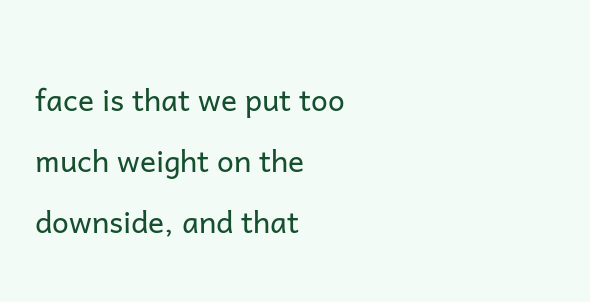face is that we put too much weight on the downside, and that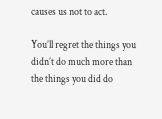causes us not to act.

You’ll regret the things you didn’t do much more than the things you did do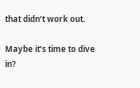that didn’t work out.

Maybe it’s time to dive in?